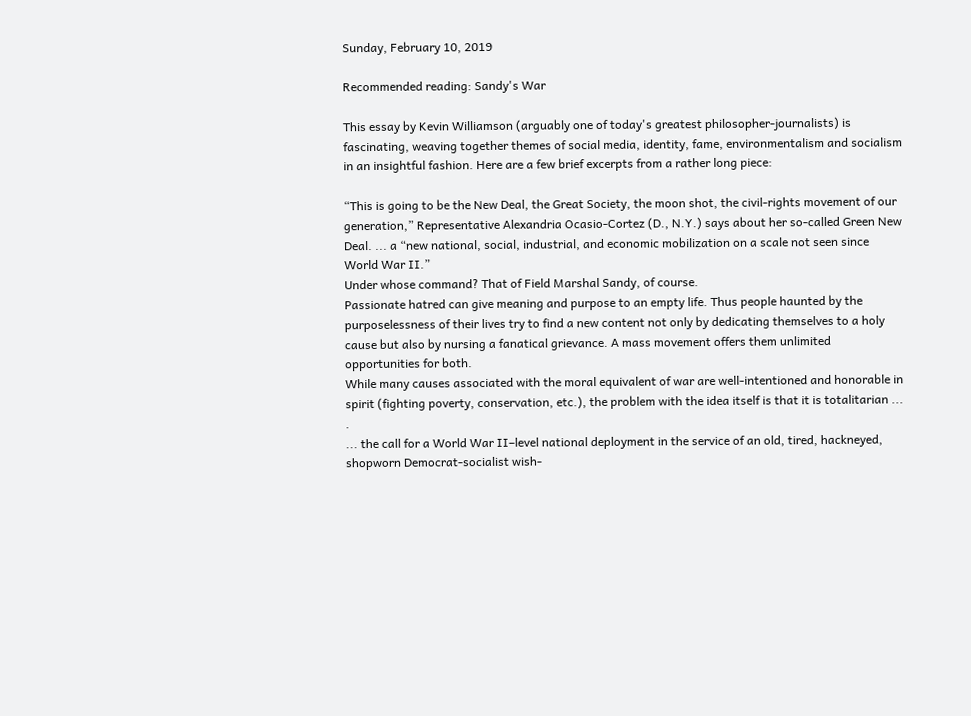Sunday, February 10, 2019

Recommended reading: Sandy's War

This essay by Kevin Williamson (arguably one of today's greatest philosopher-journalists) is fascinating, weaving together themes of social media, identity, fame, environmentalism and socialism in an insightful fashion. Here are a few brief excerpts from a rather long piece:

“This is going to be the New Deal, the Great Society, the moon shot, the civil-rights movement of our generation,” Representative Alexandria Ocasio-Cortez (D., N.Y.) says about her so-called Green New Deal. ... a “new national, social, industrial, and economic mobilization on a scale not seen since World War II.”
Under whose command? That of Field Marshal Sandy, of course.
Passionate hatred can give meaning and purpose to an empty life. Thus people haunted by the purposelessness of their lives try to find a new content not only by dedicating themselves to a holy cause but also by nursing a fanatical grievance. A mass movement offers them unlimited opportunities for both.
While many causes associated with the moral equivalent of war are well-intentioned and honorable in spirit (fighting poverty, conservation, etc.), the problem with the idea itself is that it is totalitarian ... .
... the call for a World War II–level national deployment in the service of an old, tired, hackneyed, shopworn Democrat-socialist wish-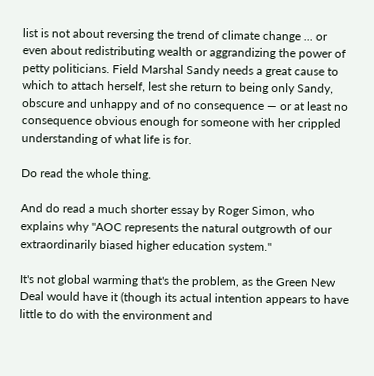list is not about reversing the trend of climate change ... or even about redistributing wealth or aggrandizing the power of petty politicians. Field Marshal Sandy needs a great cause to which to attach herself, lest she return to being only Sandy, obscure and unhappy and of no consequence — or at least no consequence obvious enough for someone with her crippled understanding of what life is for.

Do read the whole thing.

And do read a much shorter essay by Roger Simon, who explains why "AOC represents the natural outgrowth of our extraordinarily biased higher education system."

It's not global warming that's the problem, as the Green New Deal would have it (though its actual intention appears to have little to do with the environment and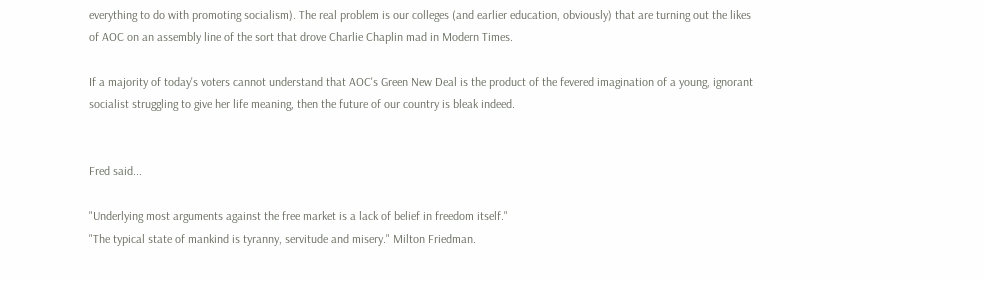everything to do with promoting socialism). The real problem is our colleges (and earlier education, obviously) that are turning out the likes of AOC on an assembly line of the sort that drove Charlie Chaplin mad in Modern Times.

If a majority of today's voters cannot understand that AOC's Green New Deal is the product of the fevered imagination of a young, ignorant socialist struggling to give her life meaning, then the future of our country is bleak indeed.


Fred said...

"Underlying most arguments against the free market is a lack of belief in freedom itself."
"The typical state of mankind is tyranny, servitude and misery." Milton Friedman.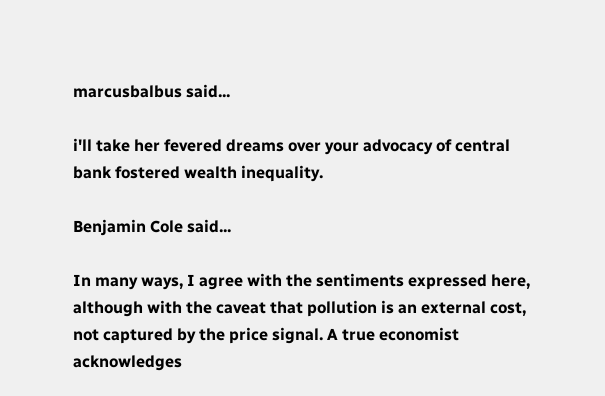marcusbalbus said...

i'll take her fevered dreams over your advocacy of central bank fostered wealth inequality.

Benjamin Cole said...

In many ways, I agree with the sentiments expressed here, although with the caveat that pollution is an external cost, not captured by the price signal. A true economist acknowledges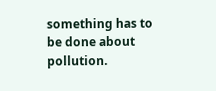something has to be done about pollution.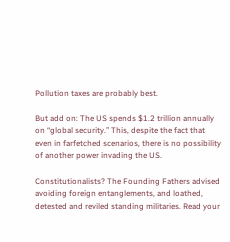Pollution taxes are probably best.

But add on: The US spends $1.2 trillion annually on “global security.” This, despite the fact that even in farfetched scenarios, there is no possibility of another power invading the US.

Constitutionalists? The Founding Fathers advised avoiding foreign entanglements, and loathed, detested and reviled standing militaries. Read your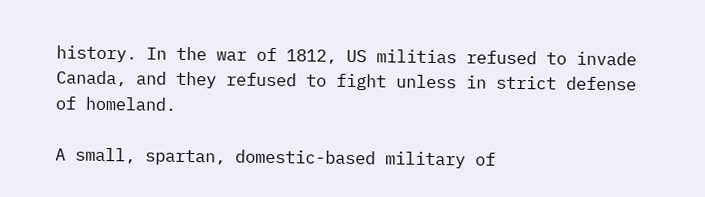history. In the war of 1812, US militias refused to invade Canada, and they refused to fight unless in strict defense of homeland.

A small, spartan, domestic-based military of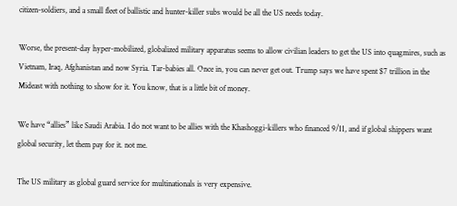citizen-soldiers, and a small fleet of ballistic and hunter-killer subs would be all the US needs today.

Worse, the present-day hyper-mobilized, globalized military apparatus seems to allow civilian leaders to get the US into quagmires, such as Vietnam, Iraq, Afghanistan and now Syria. Tar-babies all. Once in, you can never get out. Trump says we have spent $7 trillion in the Mideast with nothing to show for it. You know, that is a little bit of money.

We have “allies” like Saudi Arabia. I do not want to be allies with the Khashoggi-killers who financed 9/11, and if global shippers want global security, let them pay for it. not me.

The US military as global guard service for multinationals is very expensive.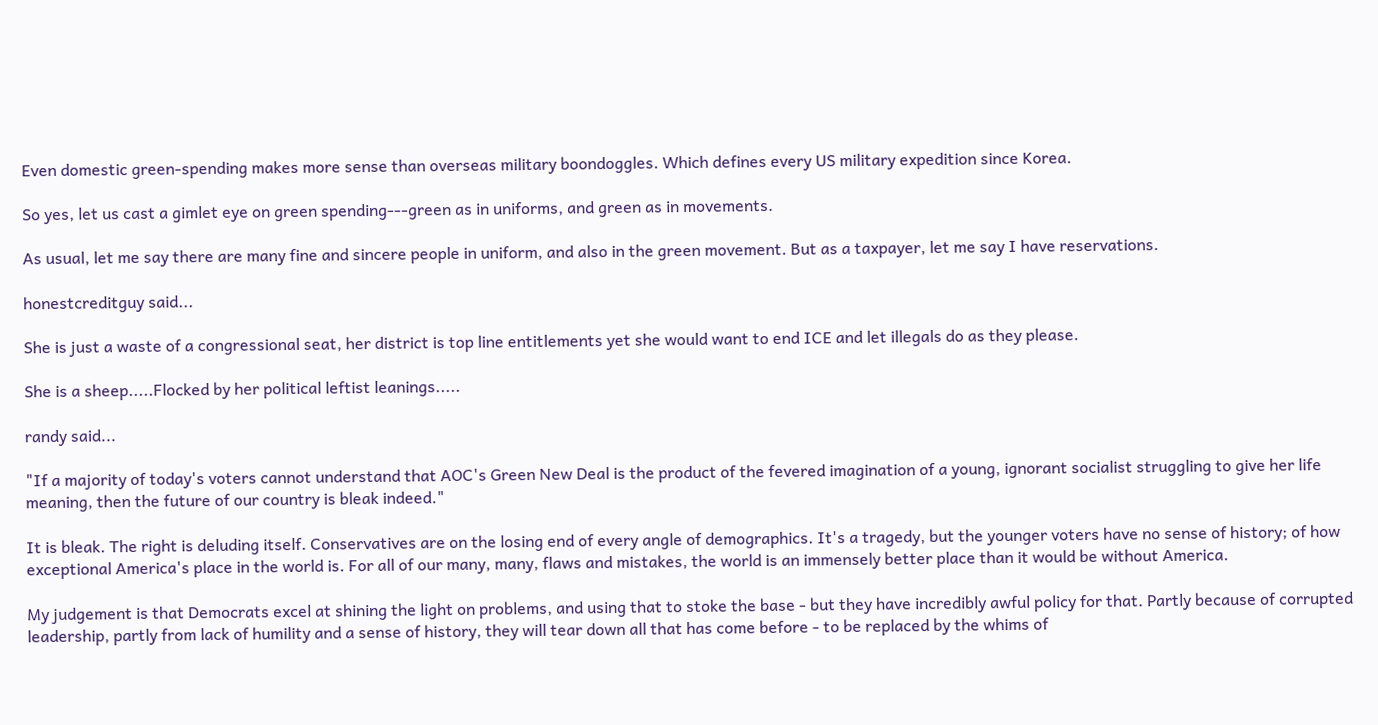Even domestic green-spending makes more sense than overseas military boondoggles. Which defines every US military expedition since Korea.

So yes, let us cast a gimlet eye on green spending---green as in uniforms, and green as in movements.

As usual, let me say there are many fine and sincere people in uniform, and also in the green movement. But as a taxpayer, let me say I have reservations.

honestcreditguy said...

She is just a waste of a congressional seat, her district is top line entitlements yet she would want to end ICE and let illegals do as they please.

She is a sheep.....Flocked by her political leftist leanings.....

randy said...

"If a majority of today's voters cannot understand that AOC's Green New Deal is the product of the fevered imagination of a young, ignorant socialist struggling to give her life meaning, then the future of our country is bleak indeed."

It is bleak. The right is deluding itself. Conservatives are on the losing end of every angle of demographics. It's a tragedy, but the younger voters have no sense of history; of how exceptional America's place in the world is. For all of our many, many, flaws and mistakes, the world is an immensely better place than it would be without America.

My judgement is that Democrats excel at shining the light on problems, and using that to stoke the base - but they have incredibly awful policy for that. Partly because of corrupted leadership, partly from lack of humility and a sense of history, they will tear down all that has come before - to be replaced by the whims of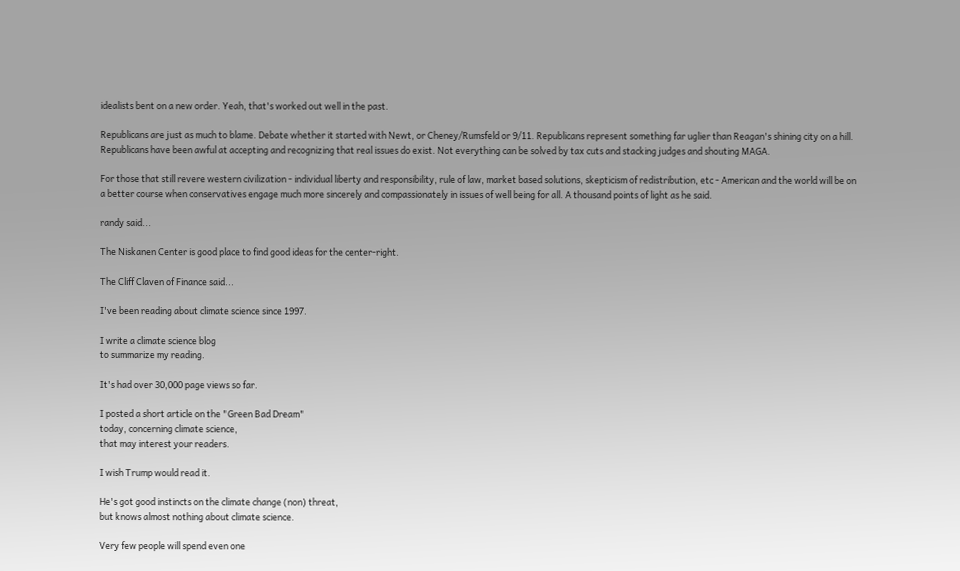idealists bent on a new order. Yeah, that's worked out well in the past.

Republicans are just as much to blame. Debate whether it started with Newt, or Cheney/Rumsfeld or 9/11. Republicans represent something far uglier than Reagan's shining city on a hill. Republicans have been awful at accepting and recognizing that real issues do exist. Not everything can be solved by tax cuts and stacking judges and shouting MAGA.

For those that still revere western civilization - individual liberty and responsibility, rule of law, market based solutions, skepticism of redistribution, etc - American and the world will be on a better course when conservatives engage much more sincerely and compassionately in issues of well being for all. A thousand points of light as he said.

randy said...

The Niskanen Center is good place to find good ideas for the center-right.

The Cliff Claven of Finance said...

I've been reading about climate science since 1997.

I write a climate science blog
to summarize my reading.

It's had over 30,000 page views so far.

I posted a short article on the "Green Bad Dream"
today, concerning climate science,
that may interest your readers.

I wish Trump would read it.

He's got good instincts on the climate change (non) threat,
but knows almost nothing about climate science.

Very few people will spend even one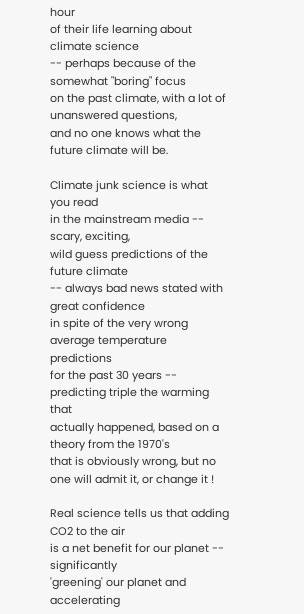hour
of their life learning about climate science
-- perhaps because of the somewhat "boring" focus
on the past climate, with a lot of unanswered questions,
and no one knows what the future climate will be.

Climate junk science is what you read
in the mainstream media -- scary, exciting,
wild guess predictions of the future climate
-- always bad news stated with great confidence
in spite of the very wrong average temperature predictions
for the past 30 years -- predicting triple the warming that
actually happened, based on a theory from the 1970's
that is obviously wrong, but no one will admit it, or change it !

Real science tells us that adding CO2 to the air
is a net benefit for our planet -- significantly
'greening' our planet and accelerating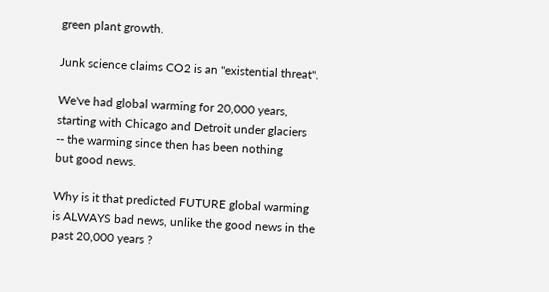green plant growth.

Junk science claims CO2 is an "existential threat".

We've had global warming for 20,000 years,
starting with Chicago and Detroit under glaciers
-- the warming since then has been nothing
but good news.

Why is it that predicted FUTURE global warming
is ALWAYS bad news, unlike the good news in the
past 20,000 years ?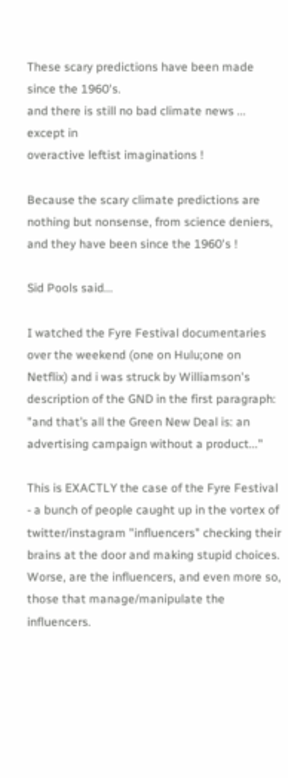These scary predictions have been made since the 1960's.
and there is still no bad climate news ... except in
overactive leftist imaginations !

Because the scary climate predictions are
nothing but nonsense, from science deniers,
and they have been since the 1960's !

Sid Pools said...

I watched the Fyre Festival documentaries over the weekend (one on Hulu;one on Netflix) and i was struck by Williamson's description of the GND in the first paragraph: "and that’s all the Green New Deal is: an advertising campaign without a product..."

This is EXACTLY the case of the Fyre Festival - a bunch of people caught up in the vortex of twitter/instagram "influencers" checking their brains at the door and making stupid choices. Worse, are the influencers, and even more so, those that manage/manipulate the influencers.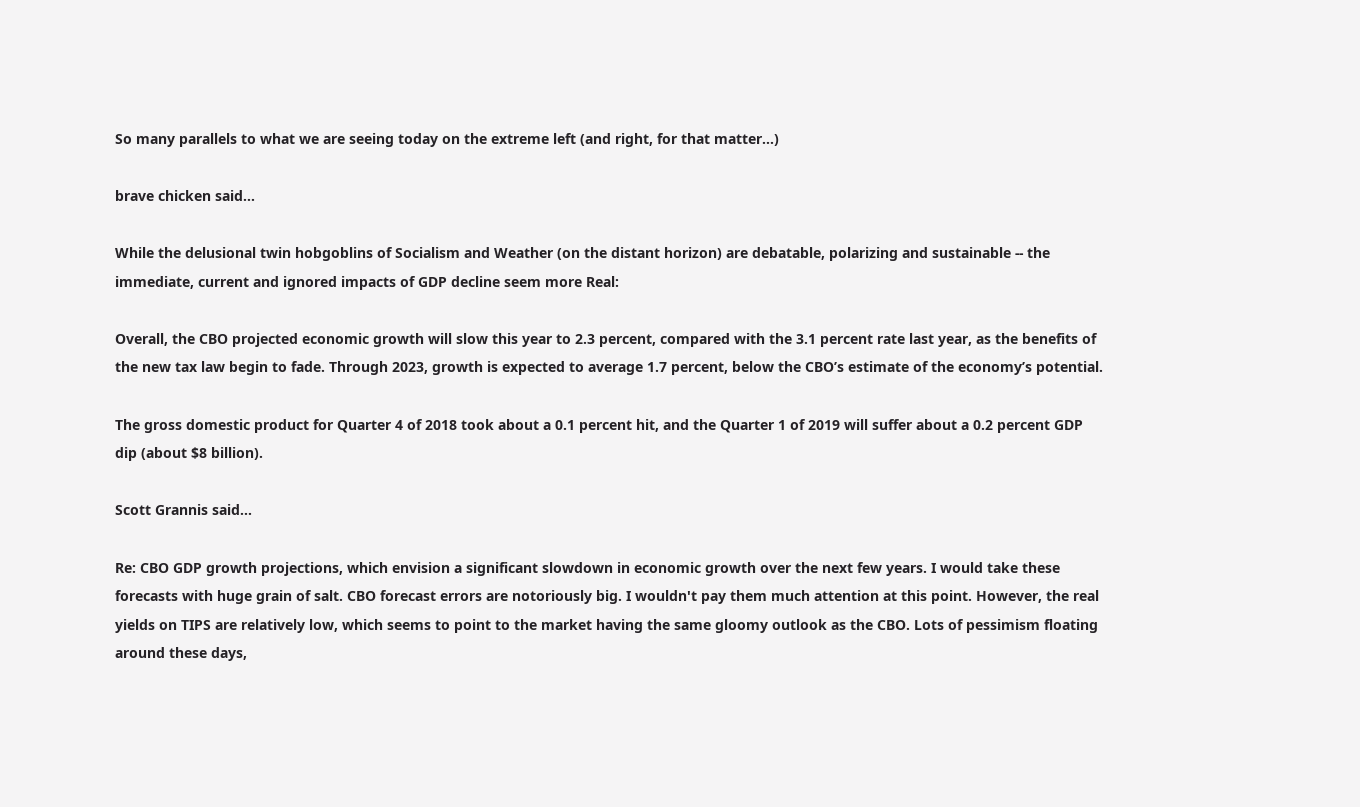So many parallels to what we are seeing today on the extreme left (and right, for that matter...)

brave chicken said...

While the delusional twin hobgoblins of Socialism and Weather (on the distant horizon) are debatable, polarizing and sustainable -- the immediate, current and ignored impacts of GDP decline seem more Real:

Overall, the CBO projected economic growth will slow this year to 2.3 percent, compared with the 3.1 percent rate last year, as the benefits of the new tax law begin to fade. Through 2023, growth is expected to average 1.7 percent, below the CBO’s estimate of the economy’s potential.

The gross domestic product for Quarter 4 of 2018 took about a 0.1 percent hit, and the Quarter 1 of 2019 will suffer about a 0.2 percent GDP dip (about $8 billion).

Scott Grannis said...

Re: CBO GDP growth projections, which envision a significant slowdown in economic growth over the next few years. I would take these forecasts with huge grain of salt. CBO forecast errors are notoriously big. I wouldn't pay them much attention at this point. However, the real yields on TIPS are relatively low, which seems to point to the market having the same gloomy outlook as the CBO. Lots of pessimism floating around these days,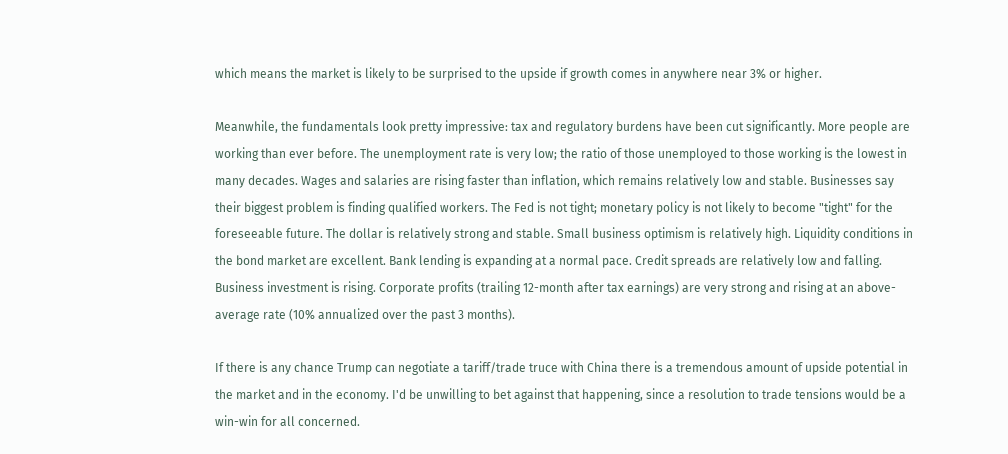which means the market is likely to be surprised to the upside if growth comes in anywhere near 3% or higher.

Meanwhile, the fundamentals look pretty impressive: tax and regulatory burdens have been cut significantly. More people are working than ever before. The unemployment rate is very low; the ratio of those unemployed to those working is the lowest in many decades. Wages and salaries are rising faster than inflation, which remains relatively low and stable. Businesses say their biggest problem is finding qualified workers. The Fed is not tight; monetary policy is not likely to become "tight" for the foreseeable future. The dollar is relatively strong and stable. Small business optimism is relatively high. Liquidity conditions in the bond market are excellent. Bank lending is expanding at a normal pace. Credit spreads are relatively low and falling. Business investment is rising. Corporate profits (trailing 12-month after tax earnings) are very strong and rising at an above-average rate (10% annualized over the past 3 months).

If there is any chance Trump can negotiate a tariff/trade truce with China there is a tremendous amount of upside potential in the market and in the economy. I'd be unwilling to bet against that happening, since a resolution to trade tensions would be a win-win for all concerned.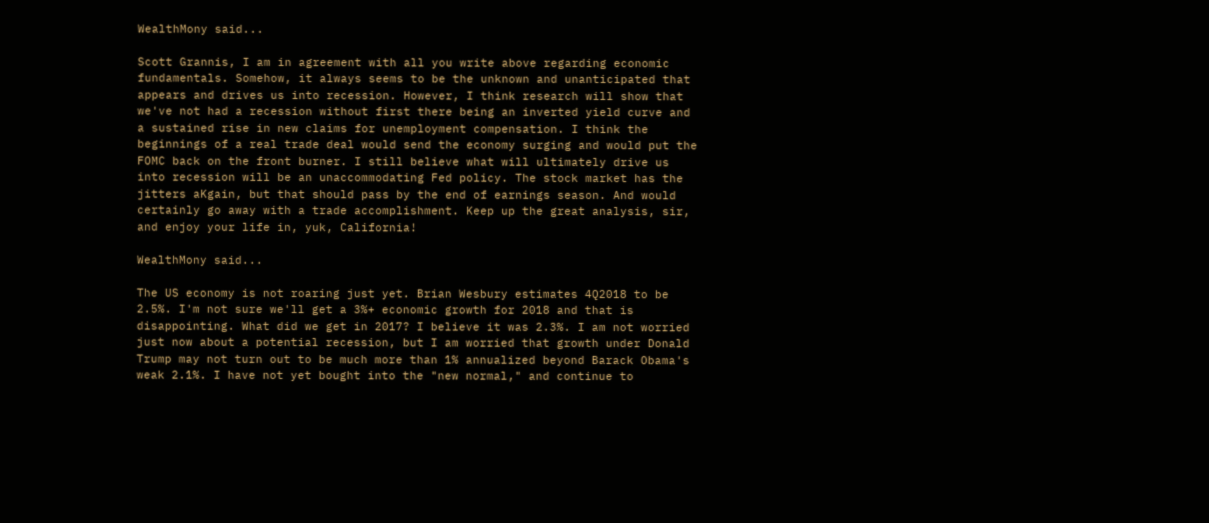WealthMony said...

Scott Grannis, I am in agreement with all you write above regarding economic fundamentals. Somehow, it always seems to be the unknown and unanticipated that appears and drives us into recession. However, I think research will show that we've not had a recession without first there being an inverted yield curve and a sustained rise in new claims for unemployment compensation. I think the beginnings of a real trade deal would send the economy surging and would put the FOMC back on the front burner. I still believe what will ultimately drive us into recession will be an unaccommodating Fed policy. The stock market has the jitters aKgain, but that should pass by the end of earnings season. And would certainly go away with a trade accomplishment. Keep up the great analysis, sir, and enjoy your life in, yuk, California!

WealthMony said...

The US economy is not roaring just yet. Brian Wesbury estimates 4Q2018 to be 2.5%. I'm not sure we'll get a 3%+ economic growth for 2018 and that is disappointing. What did we get in 2017? I believe it was 2.3%. I am not worried just now about a potential recession, but I am worried that growth under Donald Trump may not turn out to be much more than 1% annualized beyond Barack Obama's weak 2.1%. I have not yet bought into the "new normal," and continue to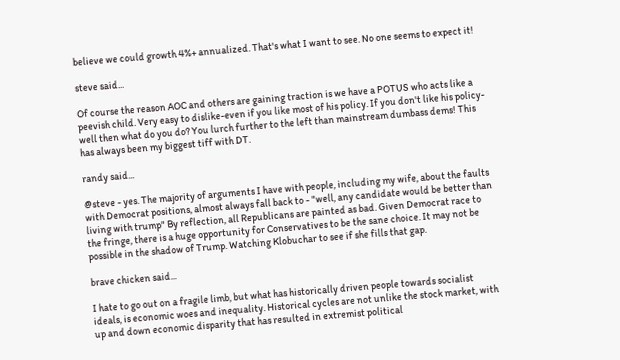believe we could growth 4%+ annualized. That's what I want to see. No one seems to expect it!

steve said...

Of course the reason AOC and others are gaining traction is we have a POTUS who acts like a peevish child. Very easy to dislike-even if you like most of his policy. If you don't like his policy-well then what do you do? You lurch further to the left than mainstream dumbass dems! This has always been my biggest tiff with DT.

randy said...

@steve - yes. The majority of arguments I have with people, including my wife, about the faults with Democrat positions, almost always fall back to - "well, any candidate would be better than living with trump" By reflection, all Republicans are painted as bad. Given Democrat race to the fringe, there is a huge opportunity for Conservatives to be the sane choice. It may not be possible in the shadow of Trump. Watching Klobuchar to see if she fills that gap.

brave chicken said...

I hate to go out on a fragile limb, but what has historically driven people towards socialist ideals, is economic woes and inequality. Historical cycles are not unlike the stock market, with up and down economic disparity that has resulted in extremist political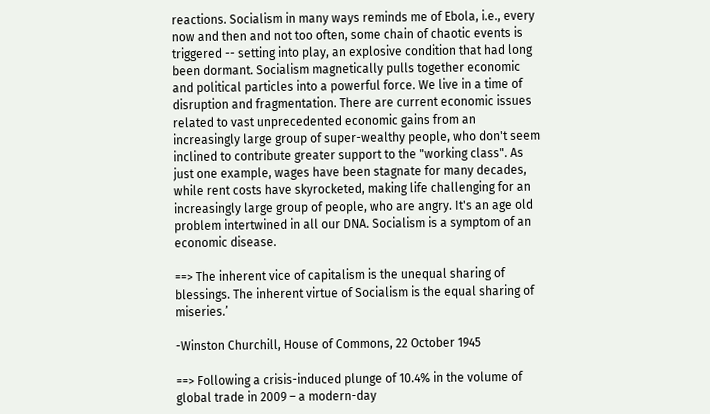reactions. Socialism in many ways reminds me of Ebola, i.e., every now and then and not too often, some chain of chaotic events is triggered -- setting into play, an explosive condition that had long been dormant. Socialism magnetically pulls together economic and political particles into a powerful force. We live in a time of disruption and fragmentation. There are current economic issues related to vast unprecedented economic gains from an increasingly large group of super-wealthy people, who don't seem inclined to contribute greater support to the "working class". As just one example, wages have been stagnate for many decades, while rent costs have skyrocketed, making life challenging for an increasingly large group of people, who are angry. It's an age old problem intertwined in all our DNA. Socialism is a symptom of an economic disease.

==> The inherent vice of capitalism is the unequal sharing of blessings. The inherent virtue of Socialism is the equal sharing of miseries.’

-Winston Churchill, House of Commons, 22 October 1945

==> Following a crisis-induced plunge of 10.4% in the volume of global trade in 2009 – a modern-day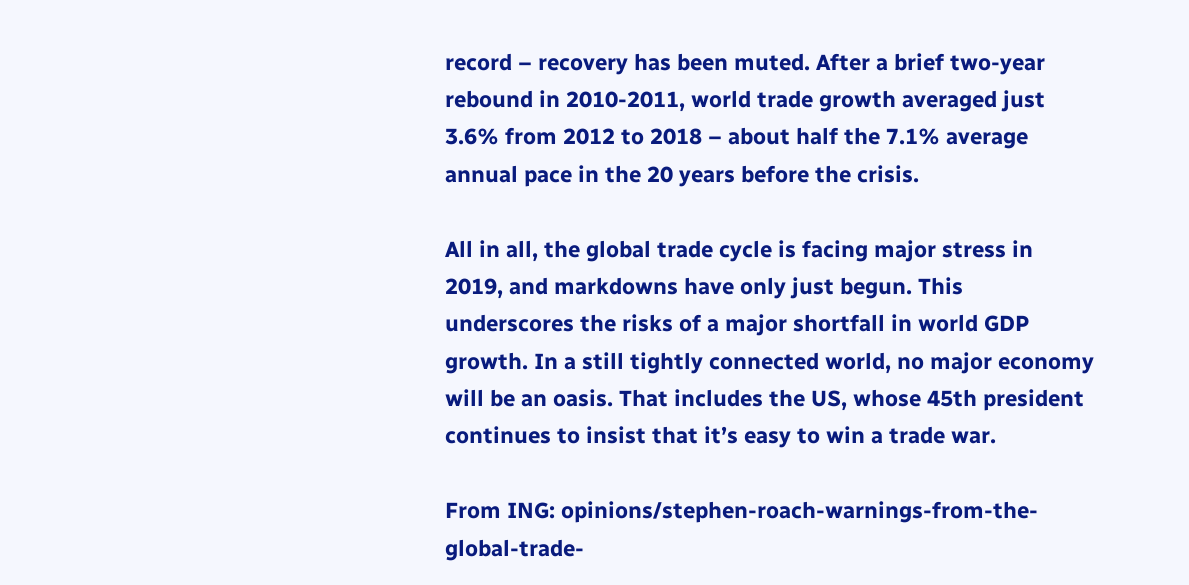record – recovery has been muted. After a brief two-year rebound in 2010-2011, world trade growth averaged just 3.6% from 2012 to 2018 – about half the 7.1% average annual pace in the 20 years before the crisis.

All in all, the global trade cycle is facing major stress in 2019, and markdowns have only just begun. This underscores the risks of a major shortfall in world GDP growth. In a still tightly connected world, no major economy will be an oasis. That includes the US, whose 45th president continues to insist that it’s easy to win a trade war.

From ING: opinions/stephen-roach-warnings-from-the-global-trade-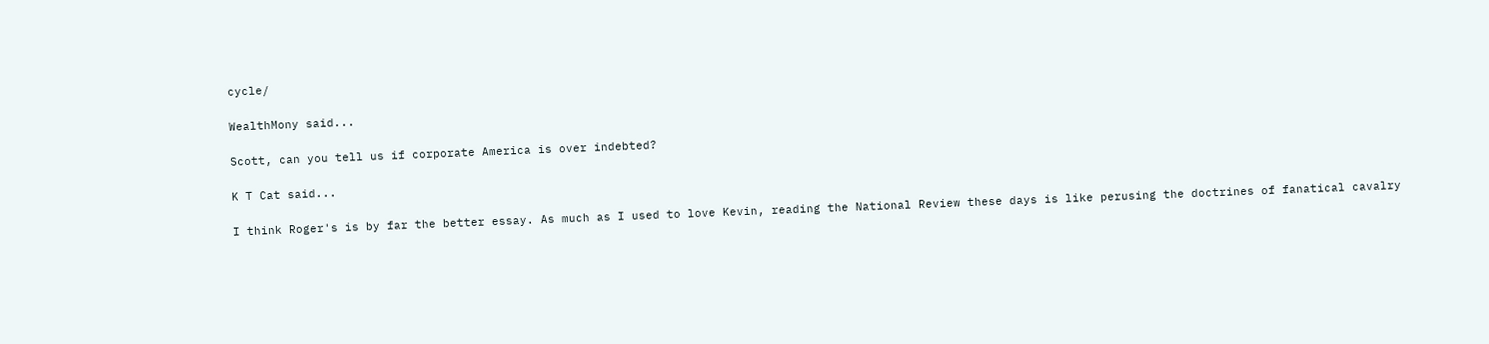cycle/

WealthMony said...

Scott, can you tell us if corporate America is over indebted?

K T Cat said...

I think Roger's is by far the better essay. As much as I used to love Kevin, reading the National Review these days is like perusing the doctrines of fanatical cavalry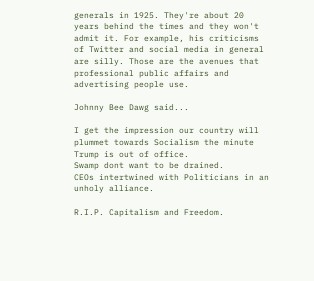generals in 1925. They're about 20 years behind the times and they won't admit it. For example, his criticisms of Twitter and social media in general are silly. Those are the avenues that professional public affairs and advertising people use.

Johnny Bee Dawg said...

I get the impression our country will plummet towards Socialism the minute Trump is out of office.
Swamp dont want to be drained.
CEOs intertwined with Politicians in an unholy alliance.

R.I.P. Capitalism and Freedom.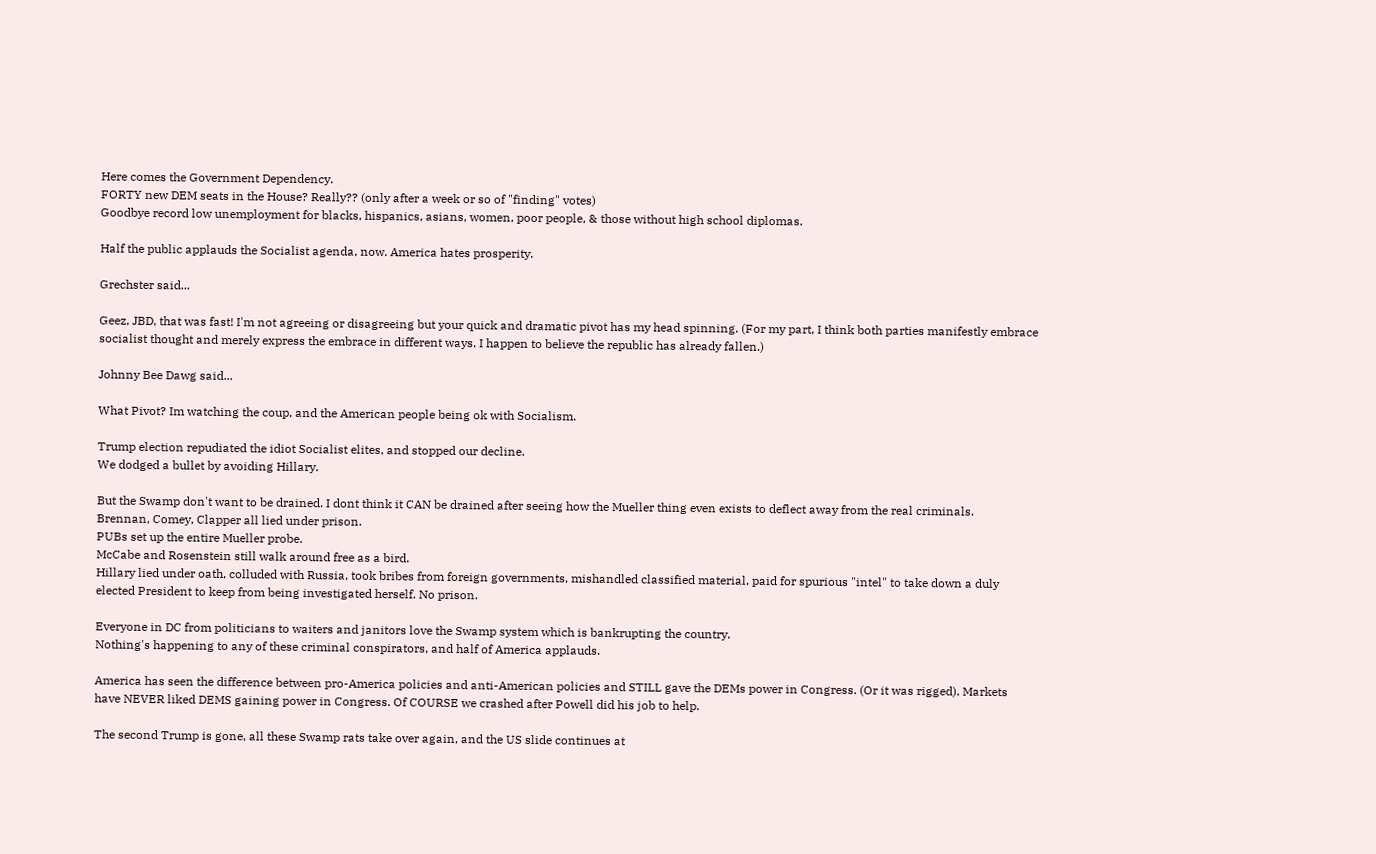Here comes the Government Dependency.
FORTY new DEM seats in the House? Really?? (only after a week or so of "finding" votes)
Goodbye record low unemployment for blacks, hispanics, asians, women, poor people, & those without high school diplomas.

Half the public applauds the Socialist agenda, now. America hates prosperity.

Grechster said...

Geez, JBD, that was fast! I'm not agreeing or disagreeing but your quick and dramatic pivot has my head spinning. (For my part, I think both parties manifestly embrace socialist thought and merely express the embrace in different ways. I happen to believe the republic has already fallen.)

Johnny Bee Dawg said...

What Pivot? Im watching the coup, and the American people being ok with Socialism.

Trump election repudiated the idiot Socialist elites, and stopped our decline.
We dodged a bullet by avoiding Hillary.

But the Swamp don't want to be drained. I dont think it CAN be drained after seeing how the Mueller thing even exists to deflect away from the real criminals.
Brennan, Comey, Clapper all lied under prison.
PUBs set up the entire Mueller probe.
McCabe and Rosenstein still walk around free as a bird.
Hillary lied under oath, colluded with Russia, took bribes from foreign governments, mishandled classified material, paid for spurious "intel" to take down a duly elected President to keep from being investigated herself. No prison.

Everyone in DC from politicians to waiters and janitors love the Swamp system which is bankrupting the country.
Nothing's happening to any of these criminal conspirators, and half of America applauds.

America has seen the difference between pro-America policies and anti-American policies and STILL gave the DEMs power in Congress. (Or it was rigged). Markets have NEVER liked DEMS gaining power in Congress. Of COURSE we crashed after Powell did his job to help.

The second Trump is gone, all these Swamp rats take over again, and the US slide continues at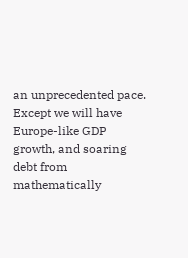an unprecedented pace. Except we will have Europe-like GDP growth, and soaring debt from mathematically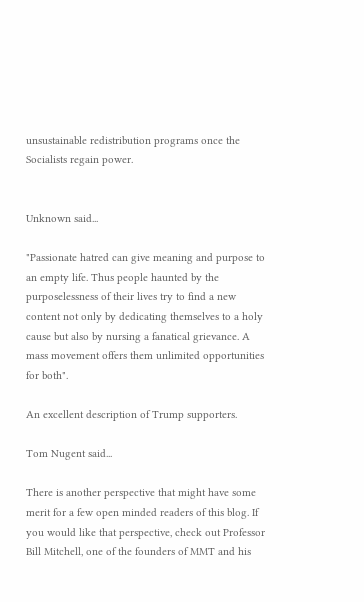unsustainable redistribution programs once the Socialists regain power.


Unknown said...

"Passionate hatred can give meaning and purpose to an empty life. Thus people haunted by the purposelessness of their lives try to find a new content not only by dedicating themselves to a holy cause but also by nursing a fanatical grievance. A mass movement offers them unlimited opportunities for both".

An excellent description of Trump supporters.

Tom Nugent said...

There is another perspective that might have some merit for a few open minded readers of this blog. If you would like that perspective, check out Professor Bill Mitchell, one of the founders of MMT and his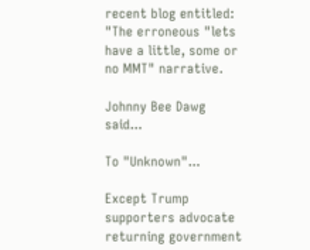recent blog entitled: "The erroneous "lets have a little, some or no MMT" narrative.

Johnny Bee Dawg said...

To "Unknown"...

Except Trump supporters advocate returning government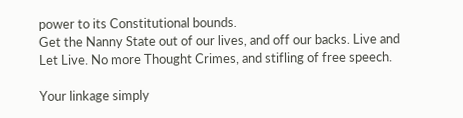power to its Constitutional bounds.
Get the Nanny State out of our lives, and off our backs. Live and Let Live. No more Thought Crimes, and stifling of free speech.

Your linkage simply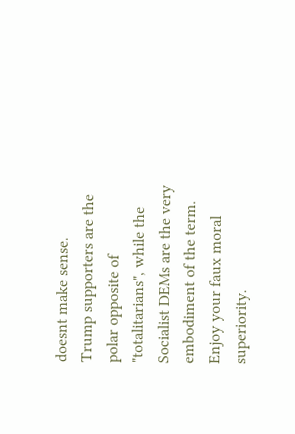doesnt make sense.
Trump supporters are the polar opposite of "totalitarians", while the Socialist DEMs are the very embodiment of the term.
Enjoy your faux moral superiority.